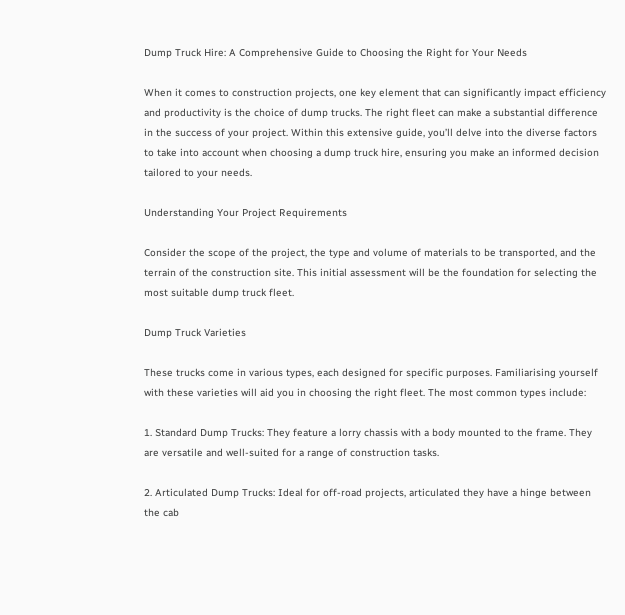Dump Truck Hire: A Comprehensive Guide to Choosing the Right for Your Needs

When it comes to construction projects, one key element that can significantly impact efficiency and productivity is the choice of dump trucks. The right fleet can make a substantial difference in the success of your project. Within this extensive guide, you’ll delve into the diverse factors to take into account when choosing a dump truck hire, ensuring you make an informed decision tailored to your needs.

Understanding Your Project Requirements

Consider the scope of the project, the type and volume of materials to be transported, and the terrain of the construction site. This initial assessment will be the foundation for selecting the most suitable dump truck fleet.

Dump Truck Varieties

These trucks come in various types, each designed for specific purposes. Familiarising yourself with these varieties will aid you in choosing the right fleet. The most common types include:

1. Standard Dump Trucks: They feature a lorry chassis with a body mounted to the frame. They are versatile and well-suited for a range of construction tasks.

2. Articulated Dump Trucks: Ideal for off-road projects, articulated they have a hinge between the cab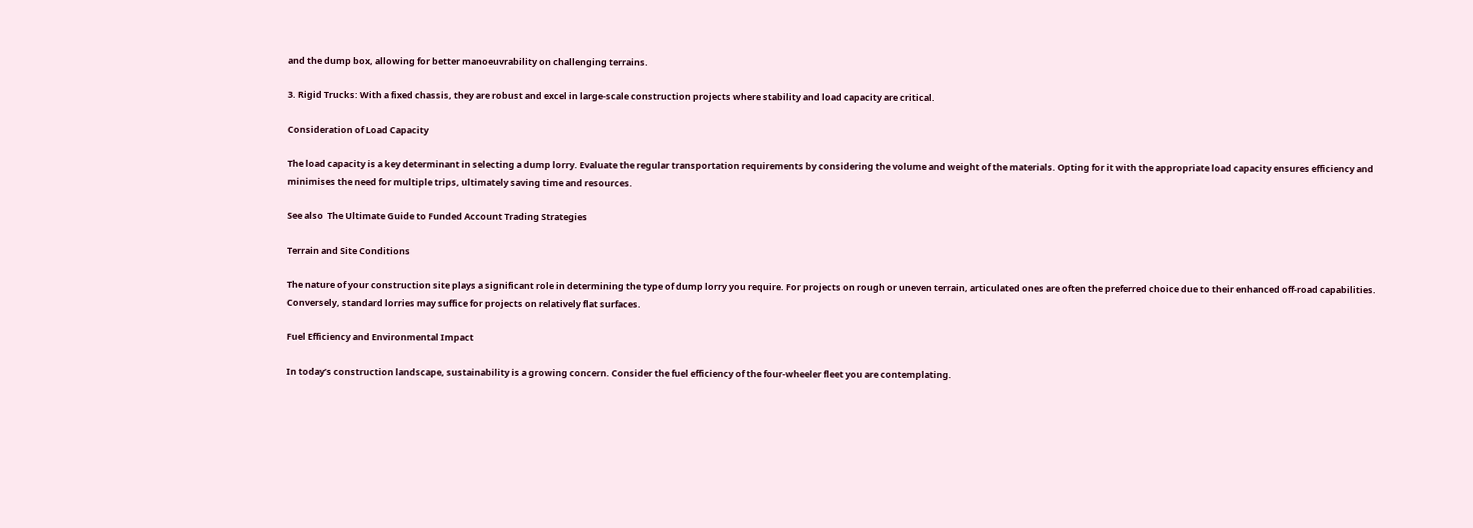and the dump box, allowing for better manoeuvrability on challenging terrains.

3. Rigid Trucks: With a fixed chassis, they are robust and excel in large-scale construction projects where stability and load capacity are critical.

Consideration of Load Capacity

The load capacity is a key determinant in selecting a dump lorry. Evaluate the regular transportation requirements by considering the volume and weight of the materials. Opting for it with the appropriate load capacity ensures efficiency and minimises the need for multiple trips, ultimately saving time and resources.

See also  The Ultimate Guide to Funded Account Trading Strategies

Terrain and Site Conditions

The nature of your construction site plays a significant role in determining the type of dump lorry you require. For projects on rough or uneven terrain, articulated ones are often the preferred choice due to their enhanced off-road capabilities. Conversely, standard lorries may suffice for projects on relatively flat surfaces.

Fuel Efficiency and Environmental Impact

In today’s construction landscape, sustainability is a growing concern. Consider the fuel efficiency of the four-wheeler fleet you are contemplating.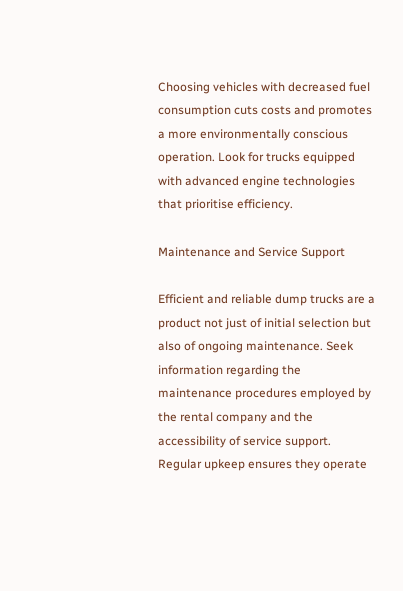Choosing vehicles with decreased fuel consumption cuts costs and promotes a more environmentally conscious operation. Look for trucks equipped with advanced engine technologies that prioritise efficiency.

Maintenance and Service Support

Efficient and reliable dump trucks are a product not just of initial selection but also of ongoing maintenance. Seek information regarding the maintenance procedures employed by the rental company and the accessibility of service support. Regular upkeep ensures they operate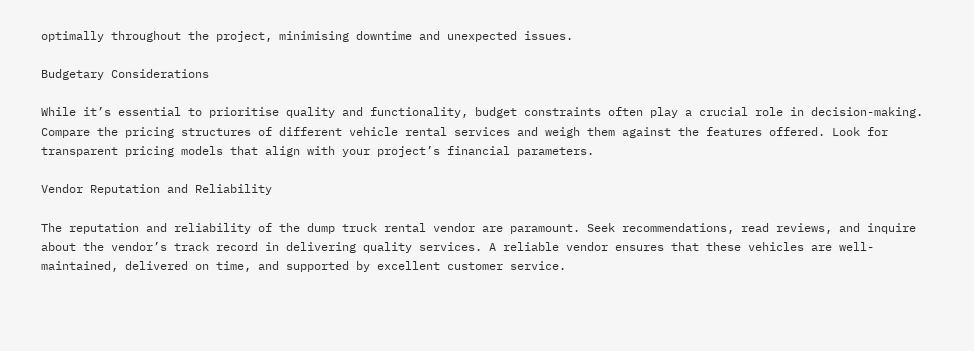optimally throughout the project, minimising downtime and unexpected issues.

Budgetary Considerations

While it’s essential to prioritise quality and functionality, budget constraints often play a crucial role in decision-making. Compare the pricing structures of different vehicle rental services and weigh them against the features offered. Look for transparent pricing models that align with your project’s financial parameters.

Vendor Reputation and Reliability

The reputation and reliability of the dump truck rental vendor are paramount. Seek recommendations, read reviews, and inquire about the vendor’s track record in delivering quality services. A reliable vendor ensures that these vehicles are well-maintained, delivered on time, and supported by excellent customer service.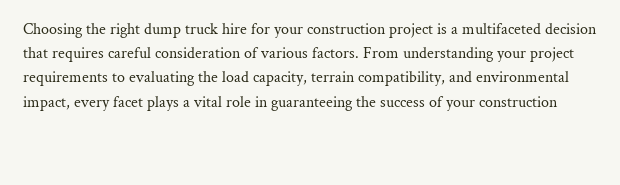Choosing the right dump truck hire for your construction project is a multifaceted decision that requires careful consideration of various factors. From understanding your project requirements to evaluating the load capacity, terrain compatibility, and environmental impact, every facet plays a vital role in guaranteeing the success of your construction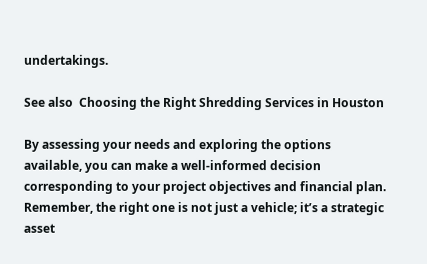undertakings.

See also  Choosing the Right Shredding Services in Houston

By assessing your needs and exploring the options available, you can make a well-informed decision corresponding to your project objectives and financial plan. Remember, the right one is not just a vehicle; it’s a strategic asset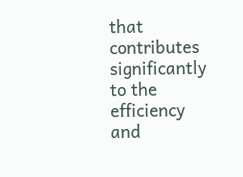that contributes significantly to the efficiency and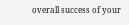overall success of your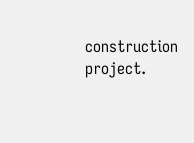construction project.